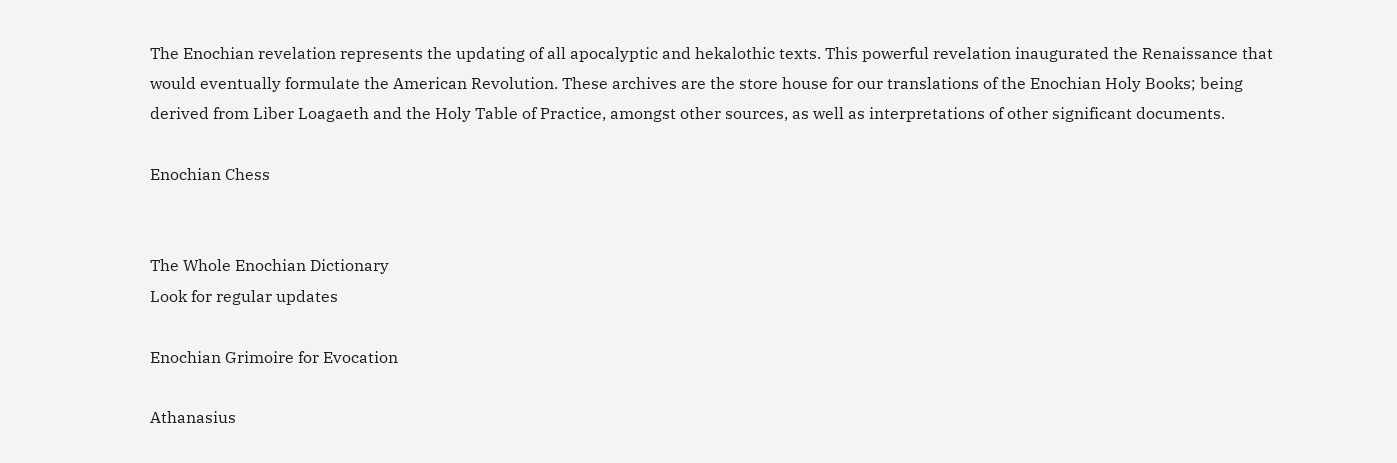The Enochian revelation represents the updating of all apocalyptic and hekalothic texts. This powerful revelation inaugurated the Renaissance that would eventually formulate the American Revolution. These archives are the store house for our translations of the Enochian Holy Books; being derived from Liber Loagaeth and the Holy Table of Practice, amongst other sources, as well as interpretations of other significant documents.

Enochian Chess


The Whole Enochian Dictionary
Look for regular updates

Enochian Grimoire for Evocation

Athanasius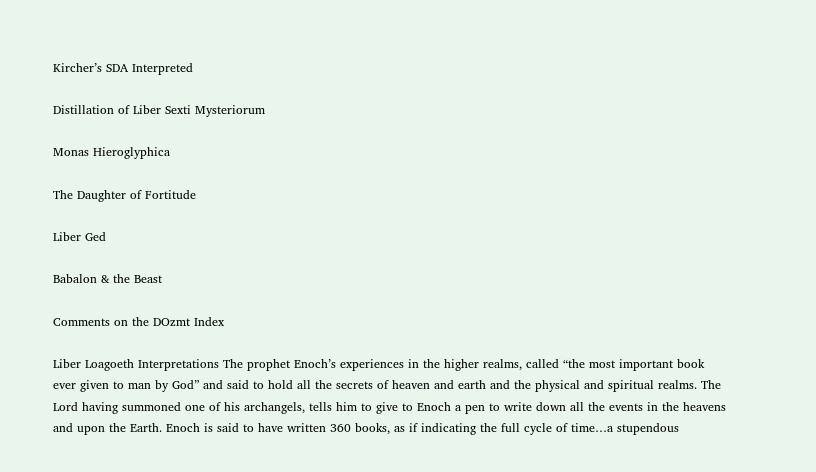Kircher’s SDA Interpreted

Distillation of Liber Sexti Mysteriorum

Monas Hieroglyphica

The Daughter of Fortitude

Liber Ged

Babalon & the Beast

Comments on the DOzmt Index

Liber Loagoeth Interpretations The prophet Enoch’s experiences in the higher realms, called “the most important book ever given to man by God” and said to hold all the secrets of heaven and earth and the physical and spiritual realms. The Lord having summoned one of his archangels, tells him to give to Enoch a pen to write down all the events in the heavens and upon the Earth. Enoch is said to have written 360 books, as if indicating the full cycle of time…a stupendous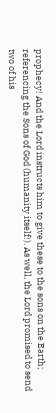prophecy! And the Lord instructs him to give these to the sons on the Earth; referencing the Sons of God (humanity itself!). As well, the Lord promised to send two of his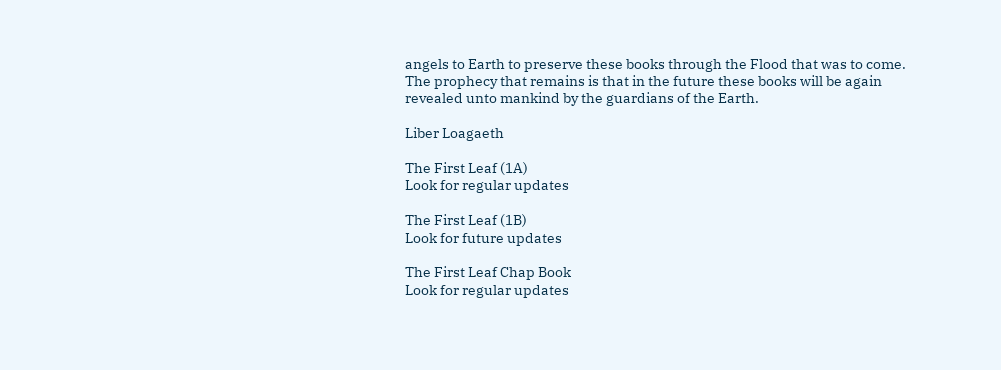angels to Earth to preserve these books through the Flood that was to come. The prophecy that remains is that in the future these books will be again revealed unto mankind by the guardians of the Earth.

Liber Loagaeth

The First Leaf (1A)
Look for regular updates

The First Leaf (1B)
Look for future updates

The First Leaf Chap Book
Look for regular updates